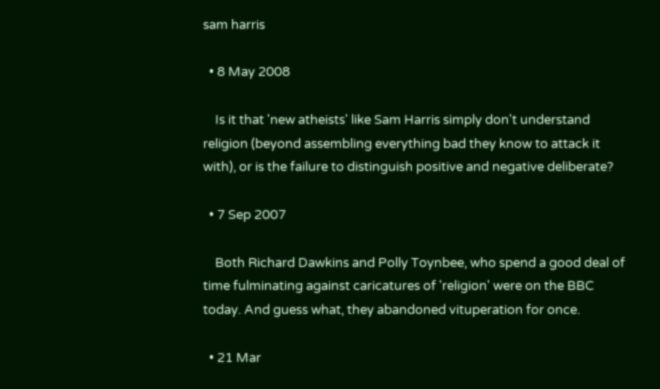sam harris

  • 8 May 2008

    Is it that 'new atheists' like Sam Harris simply don't understand religion (beyond assembling everything bad they know to attack it with), or is the failure to distinguish positive and negative deliberate?

  • 7 Sep 2007

    Both Richard Dawkins and Polly Toynbee, who spend a good deal of time fulminating against caricatures of 'religion' were on the BBC today. And guess what, they abandoned vituperation for once.

  • 21 Mar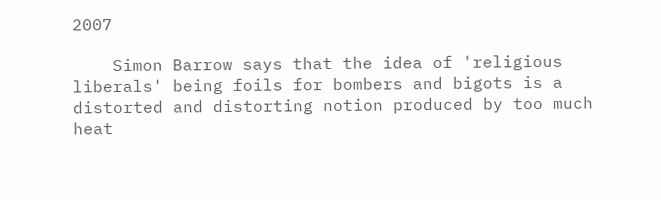2007

    Simon Barrow says that the idea of 'religious liberals' being foils for bombers and bigots is a distorted and distorting notion produced by too much heat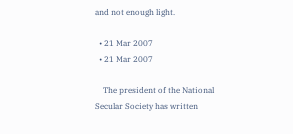and not enough light.

  • 21 Mar 2007
  • 21 Mar 2007

    The president of the National Secular Society has written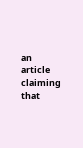an article claiming that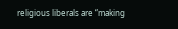religious liberals are “making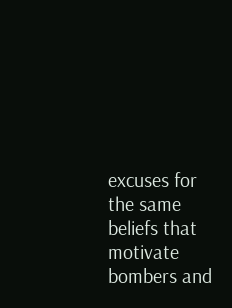excuses for the same beliefs that motivate bombers and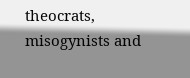theocrats, misogynists and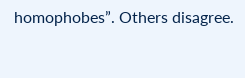homophobes”. Others disagree.